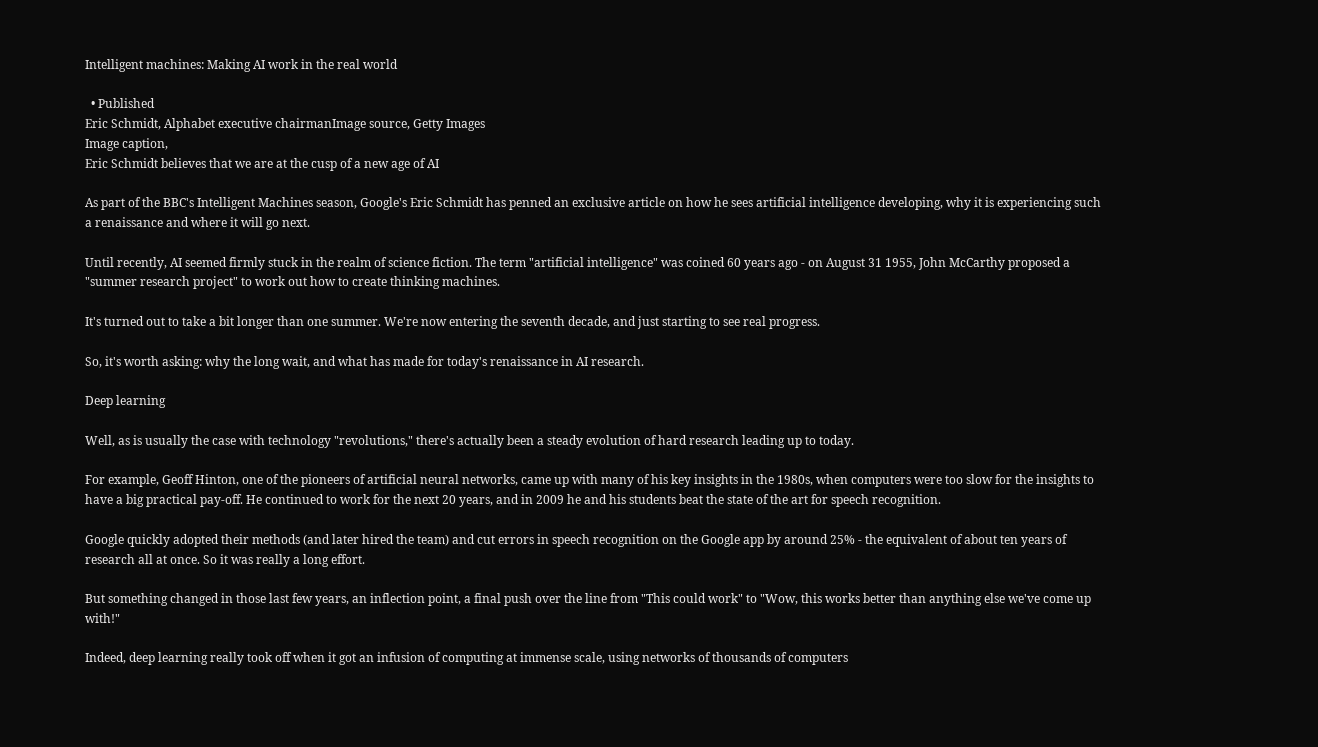Intelligent machines: Making AI work in the real world

  • Published
Eric Schmidt, Alphabet executive chairmanImage source, Getty Images
Image caption,
Eric Schmidt believes that we are at the cusp of a new age of AI

As part of the BBC's Intelligent Machines season, Google's Eric Schmidt has penned an exclusive article on how he sees artificial intelligence developing, why it is experiencing such a renaissance and where it will go next.

Until recently, AI seemed firmly stuck in the realm of science fiction. The term "artificial intelligence" was coined 60 years ago - on August 31 1955, John McCarthy proposed a "summer research project" to work out how to create thinking machines.

It's turned out to take a bit longer than one summer. We're now entering the seventh decade, and just starting to see real progress.

So, it's worth asking: why the long wait, and what has made for today's renaissance in AI research.

Deep learning

Well, as is usually the case with technology "revolutions," there's actually been a steady evolution of hard research leading up to today.

For example, Geoff Hinton, one of the pioneers of artificial neural networks, came up with many of his key insights in the 1980s, when computers were too slow for the insights to have a big practical pay-off. He continued to work for the next 20 years, and in 2009 he and his students beat the state of the art for speech recognition.

Google quickly adopted their methods (and later hired the team) and cut errors in speech recognition on the Google app by around 25% - the equivalent of about ten years of research all at once. So it was really a long effort.

But something changed in those last few years, an inflection point, a final push over the line from "This could work" to "Wow, this works better than anything else we've come up with!"

Indeed, deep learning really took off when it got an infusion of computing at immense scale, using networks of thousands of computers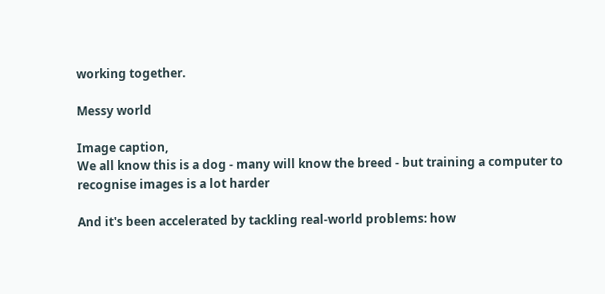working together.

Messy world

Image caption,
We all know this is a dog - many will know the breed - but training a computer to recognise images is a lot harder

And it's been accelerated by tackling real-world problems: how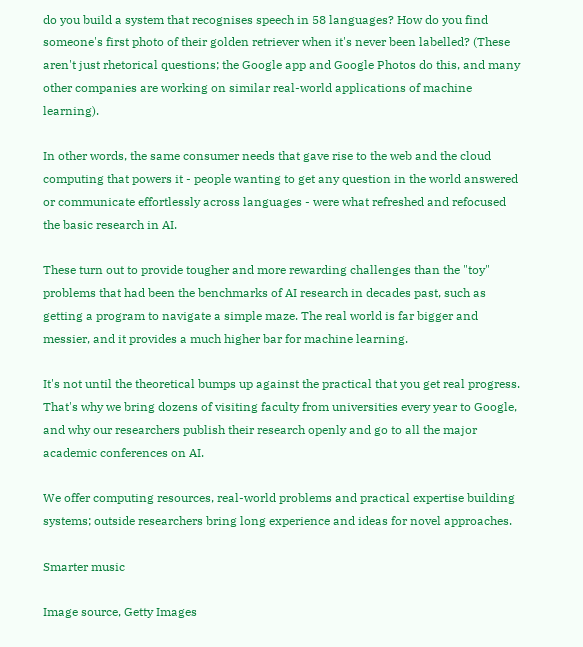do you build a system that recognises speech in 58 languages? How do you find someone's first photo of their golden retriever when it's never been labelled? (These aren't just rhetorical questions; the Google app and Google Photos do this, and many other companies are working on similar real-world applications of machine learning).

In other words, the same consumer needs that gave rise to the web and the cloud computing that powers it - people wanting to get any question in the world answered or communicate effortlessly across languages - were what refreshed and refocused the basic research in AI.

These turn out to provide tougher and more rewarding challenges than the "toy" problems that had been the benchmarks of AI research in decades past, such as getting a program to navigate a simple maze. The real world is far bigger and messier, and it provides a much higher bar for machine learning.

It's not until the theoretical bumps up against the practical that you get real progress. That's why we bring dozens of visiting faculty from universities every year to Google, and why our researchers publish their research openly and go to all the major academic conferences on AI.

We offer computing resources, real-world problems and practical expertise building systems; outside researchers bring long experience and ideas for novel approaches.

Smarter music

Image source, Getty Images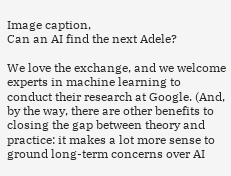Image caption,
Can an AI find the next Adele?

We love the exchange, and we welcome experts in machine learning to conduct their research at Google. (And, by the way, there are other benefits to closing the gap between theory and practice: it makes a lot more sense to ground long-term concerns over AI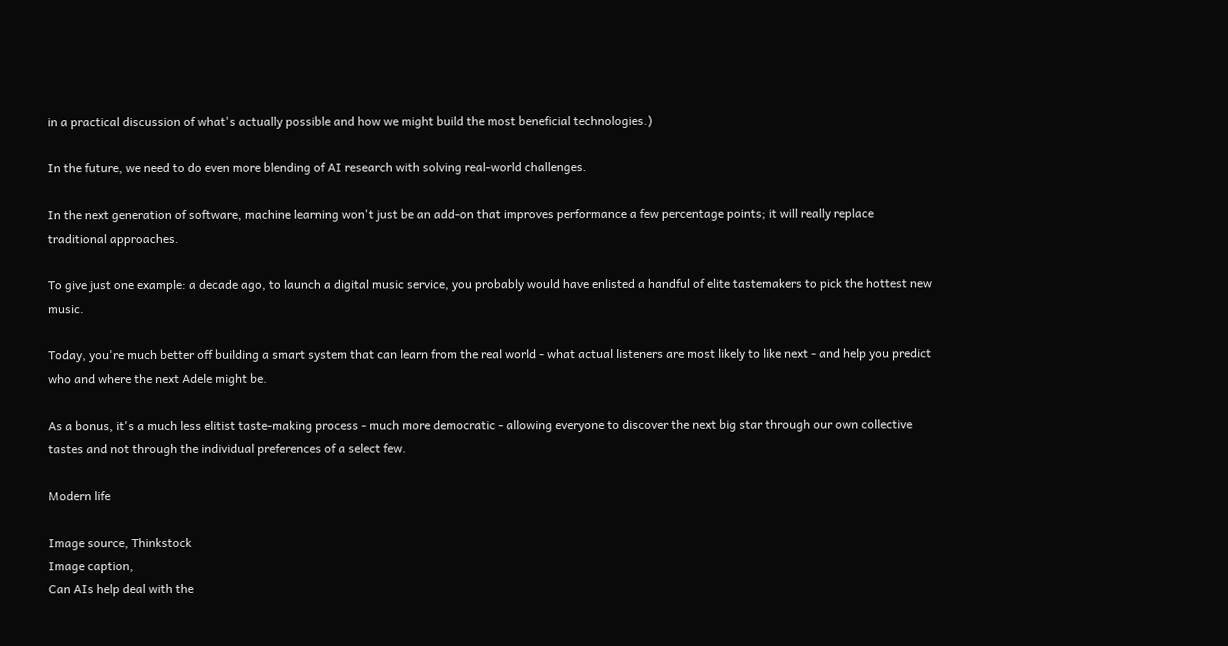in a practical discussion of what's actually possible and how we might build the most beneficial technologies.)

In the future, we need to do even more blending of AI research with solving real-world challenges.

In the next generation of software, machine learning won't just be an add-on that improves performance a few percentage points; it will really replace traditional approaches.

To give just one example: a decade ago, to launch a digital music service, you probably would have enlisted a handful of elite tastemakers to pick the hottest new music.

Today, you're much better off building a smart system that can learn from the real world - what actual listeners are most likely to like next - and help you predict who and where the next Adele might be.

As a bonus, it's a much less elitist taste-making process - much more democratic - allowing everyone to discover the next big star through our own collective tastes and not through the individual preferences of a select few.

Modern life

Image source, Thinkstock
Image caption,
Can AIs help deal with the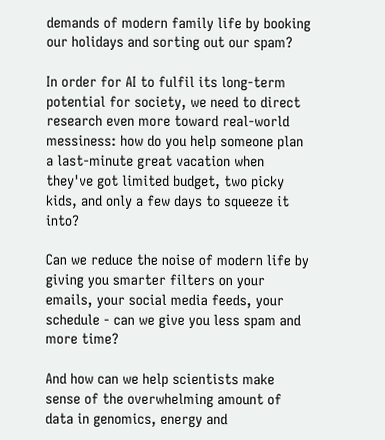demands of modern family life by booking our holidays and sorting out our spam?

In order for AI to fulfil its long-term potential for society, we need to direct research even more toward real-world messiness: how do you help someone plan a last-minute great vacation when they've got limited budget, two picky kids, and only a few days to squeeze it into?

Can we reduce the noise of modern life by giving you smarter filters on your emails, your social media feeds, your schedule - can we give you less spam and more time?

And how can we help scientists make sense of the overwhelming amount of data in genomics, energy and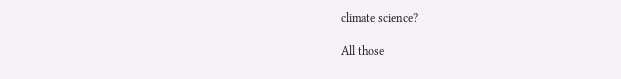climate science?

All those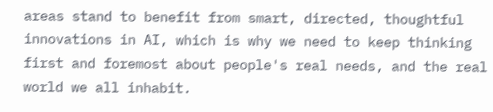areas stand to benefit from smart, directed, thoughtful innovations in AI, which is why we need to keep thinking first and foremost about people's real needs, and the real world we all inhabit.